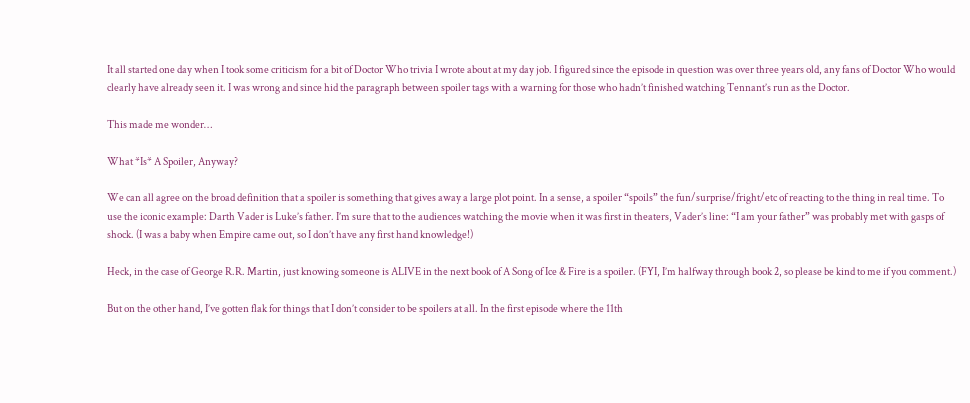It all started one day when I took some criticism for a bit of Doctor Who trivia I wrote about at my day job. I figured since the episode in question was over three years old, any fans of Doctor Who would clearly have already seen it. I was wrong and since hid the paragraph between spoiler tags with a warning for those who hadn’t finished watching Tennant’s run as the Doctor.

This made me wonder…

What *Is* A Spoiler, Anyway?

We can all agree on the broad definition that a spoiler is something that gives away a large plot point. In a sense, a spoiler “spoils” the fun/surprise/fright/etc of reacting to the thing in real time. To use the iconic example: Darth Vader is Luke’s father. I’m sure that to the audiences watching the movie when it was first in theaters, Vader’s line: “I am your father” was probably met with gasps of shock. (I was a baby when Empire came out, so I don’t have any first hand knowledge!)

Heck, in the case of George R.R. Martin, just knowing someone is ALIVE in the next book of A Song of Ice & Fire is a spoiler. (FYI, I’m halfway through book 2, so please be kind to me if you comment.)

But on the other hand, I’ve gotten flak for things that I don’t consider to be spoilers at all. In the first episode where the 11th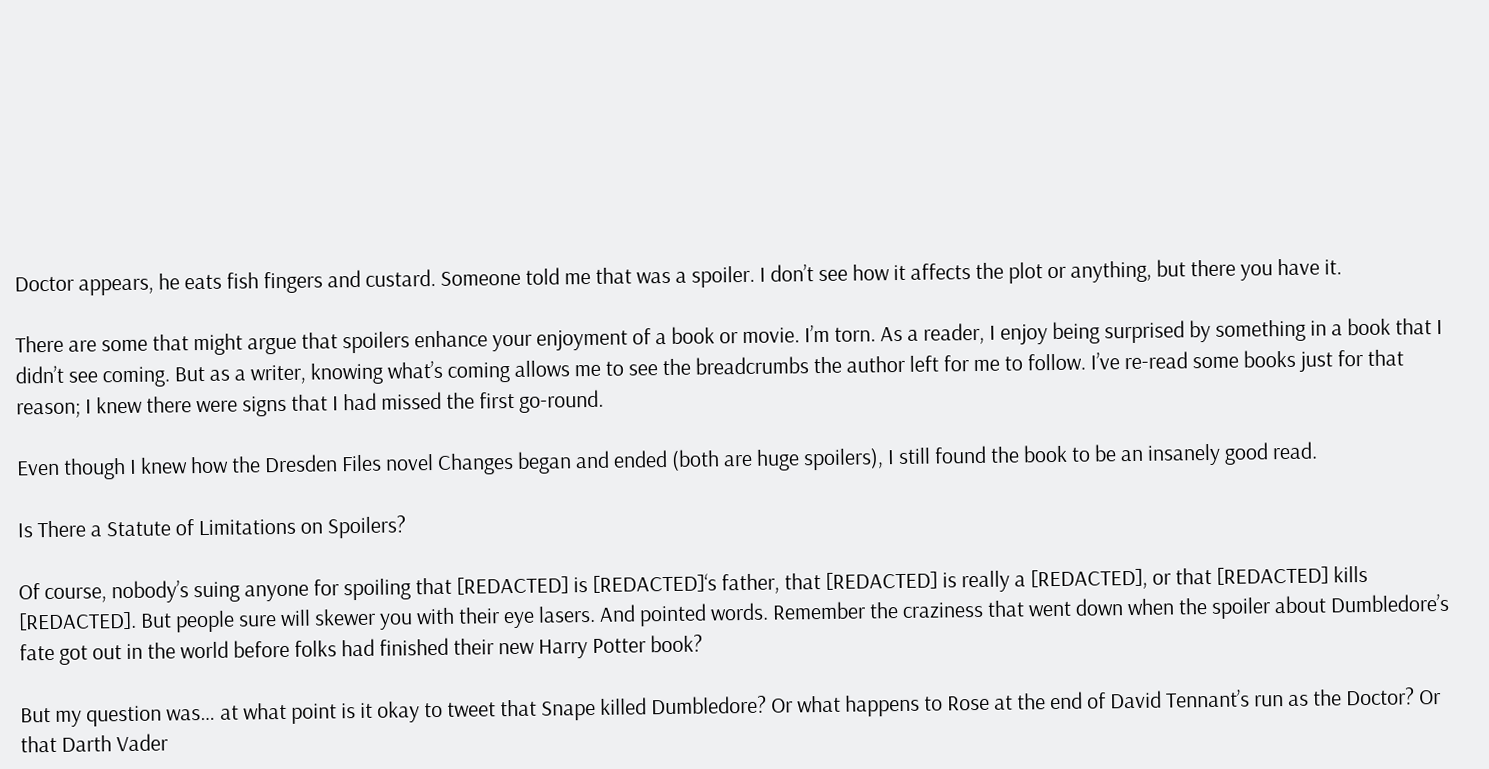Doctor appears, he eats fish fingers and custard. Someone told me that was a spoiler. I don’t see how it affects the plot or anything, but there you have it.

There are some that might argue that spoilers enhance your enjoyment of a book or movie. I’m torn. As a reader, I enjoy being surprised by something in a book that I didn’t see coming. But as a writer, knowing what’s coming allows me to see the breadcrumbs the author left for me to follow. I’ve re-read some books just for that reason; I knew there were signs that I had missed the first go-round.

Even though I knew how the Dresden Files novel Changes began and ended (both are huge spoilers), I still found the book to be an insanely good read.

Is There a Statute of Limitations on Spoilers?

Of course, nobody’s suing anyone for spoiling that [REDACTED] is [REDACTED]‘s father, that [REDACTED] is really a [REDACTED], or that [REDACTED] kills [REDACTED]. But people sure will skewer you with their eye lasers. And pointed words. Remember the craziness that went down when the spoiler about Dumbledore’s fate got out in the world before folks had finished their new Harry Potter book?

But my question was… at what point is it okay to tweet that Snape killed Dumbledore? Or what happens to Rose at the end of David Tennant’s run as the Doctor? Or that Darth Vader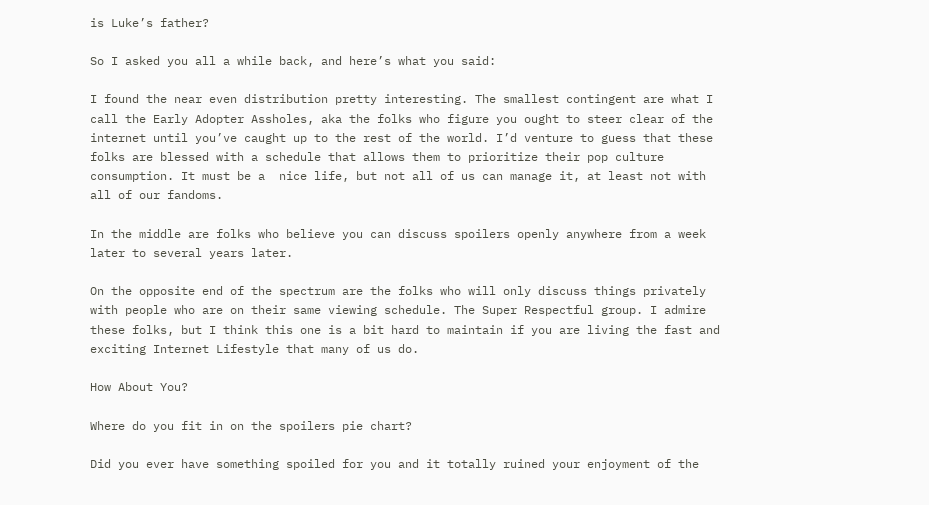is Luke’s father?

So I asked you all a while back, and here’s what you said:

I found the near even distribution pretty interesting. The smallest contingent are what I call the Early Adopter Assholes, aka the folks who figure you ought to steer clear of the internet until you’ve caught up to the rest of the world. I’d venture to guess that these folks are blessed with a schedule that allows them to prioritize their pop culture consumption. It must be a  nice life, but not all of us can manage it, at least not with all of our fandoms.

In the middle are folks who believe you can discuss spoilers openly anywhere from a week later to several years later.

On the opposite end of the spectrum are the folks who will only discuss things privately with people who are on their same viewing schedule. The Super Respectful group. I admire these folks, but I think this one is a bit hard to maintain if you are living the fast and exciting Internet Lifestyle that many of us do.

How About You?

Where do you fit in on the spoilers pie chart?

Did you ever have something spoiled for you and it totally ruined your enjoyment of the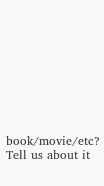book/movie/etc? Tell us about it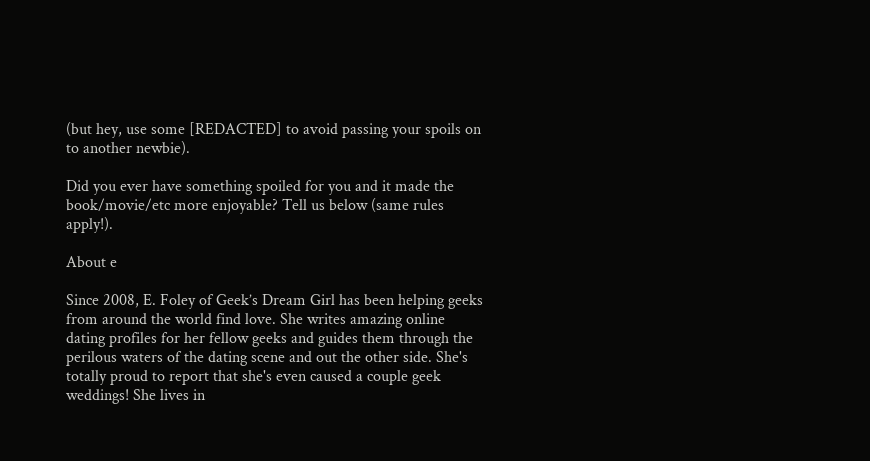(but hey, use some [REDACTED] to avoid passing your spoils on to another newbie).

Did you ever have something spoiled for you and it made the book/movie/etc more enjoyable? Tell us below (same rules apply!).

About e

Since 2008, E. Foley of Geek’s Dream Girl has been helping geeks from around the world find love. She writes amazing online dating profiles for her fellow geeks and guides them through the perilous waters of the dating scene and out the other side. She's totally proud to report that she's even caused a couple geek weddings! She lives in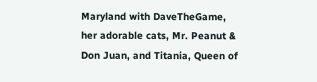Maryland with DaveTheGame, her adorable cats, Mr. Peanut & Don Juan, and Titania, Queen of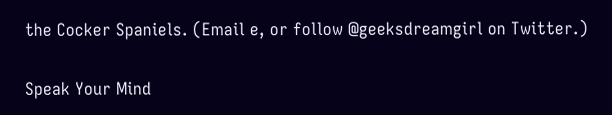the Cocker Spaniels. (Email e, or follow @geeksdreamgirl on Twitter.)

Speak Your Mind